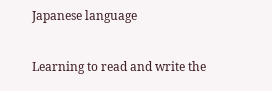Japanese language

Learning to read and write the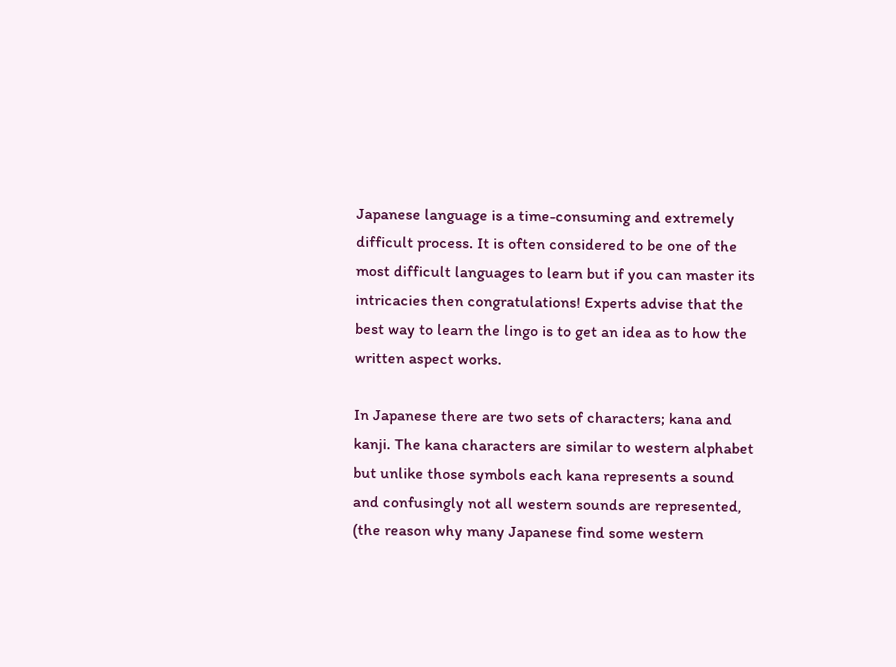Japanese language is a time-consuming and extremely difficult process. It is often considered to be one of the most difficult languages to learn but if you can master its intricacies then congratulations! Experts advise that the best way to learn the lingo is to get an idea as to how the written aspect works.

In Japanese there are two sets of characters; kana and kanji. The kana characters are similar to western alphabet but unlike those symbols each kana represents a sound and confusingly not all western sounds are represented, (the reason why many Japanese find some western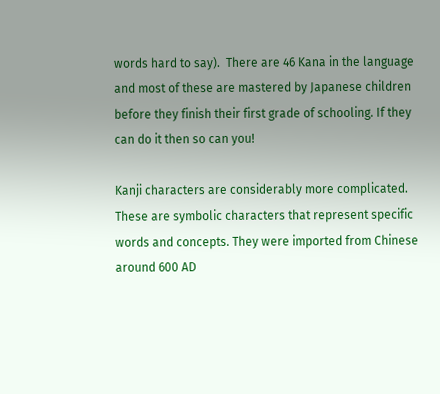words hard to say).  There are 46 Kana in the language and most of these are mastered by Japanese children before they finish their first grade of schooling. If they can do it then so can you!

Kanji characters are considerably more complicated. These are symbolic characters that represent specific words and concepts. They were imported from Chinese around 600 AD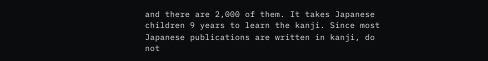and there are 2,000 of them. It takes Japanese children 9 years to learn the kanji. Since most Japanese publications are written in kanji, do not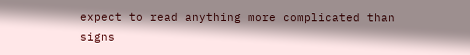expect to read anything more complicated than signs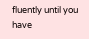fluently until you have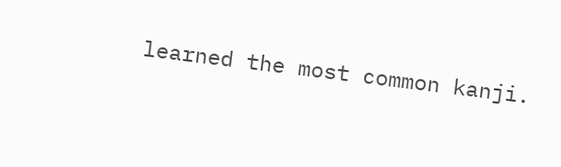learned the most common kanji.